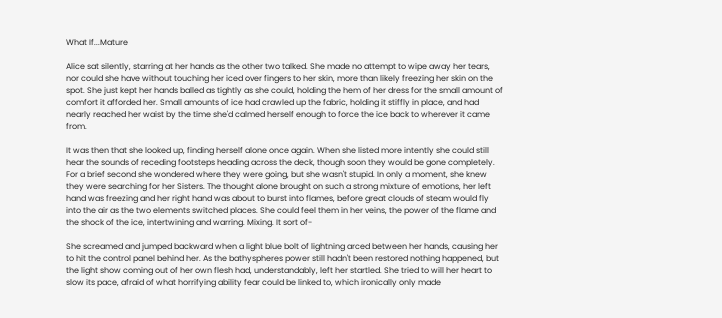What If...Mature

Alice sat silently, starring at her hands as the other two talked. She made no attempt to wipe away her tears, nor could she have without touching her iced over fingers to her skin, more than likely freezing her skin on the spot. She just kept her hands balled as tightly as she could, holding the hem of her dress for the small amount of comfort it afforded her. Small amounts of ice had crawled up the fabric, holding it stiffly in place, and had nearly reached her waist by the time she'd calmed herself enough to force the ice back to wherever it came from.

It was then that she looked up, finding herself alone once again. When she listed more intently she could still hear the sounds of receding footsteps heading across the deck, though soon they would be gone completely. For a brief second she wondered where they were going, but she wasn't stupid. In only a moment, she knew they were searching for her Sisters. The thought alone brought on such a strong mixture of emotions, her left hand was freezing and her right hand was about to burst into flames, before great clouds of steam would fly into the air as the two elements switched places. She could feel them in her veins, the power of the flame and the shock of the ice, intertwining and warring. Mixing. It sort of-

She screamed and jumped backward when a light blue bolt of lightning arced between her hands, causing her to hit the control panel behind her. As the bathyspheres power still hadn't been restored nothing happened, but the light show coming out of her own flesh had, understandably, left her startled. She tried to will her heart to slow its pace, afraid of what horrifying ability fear could be linked to, which ironically only made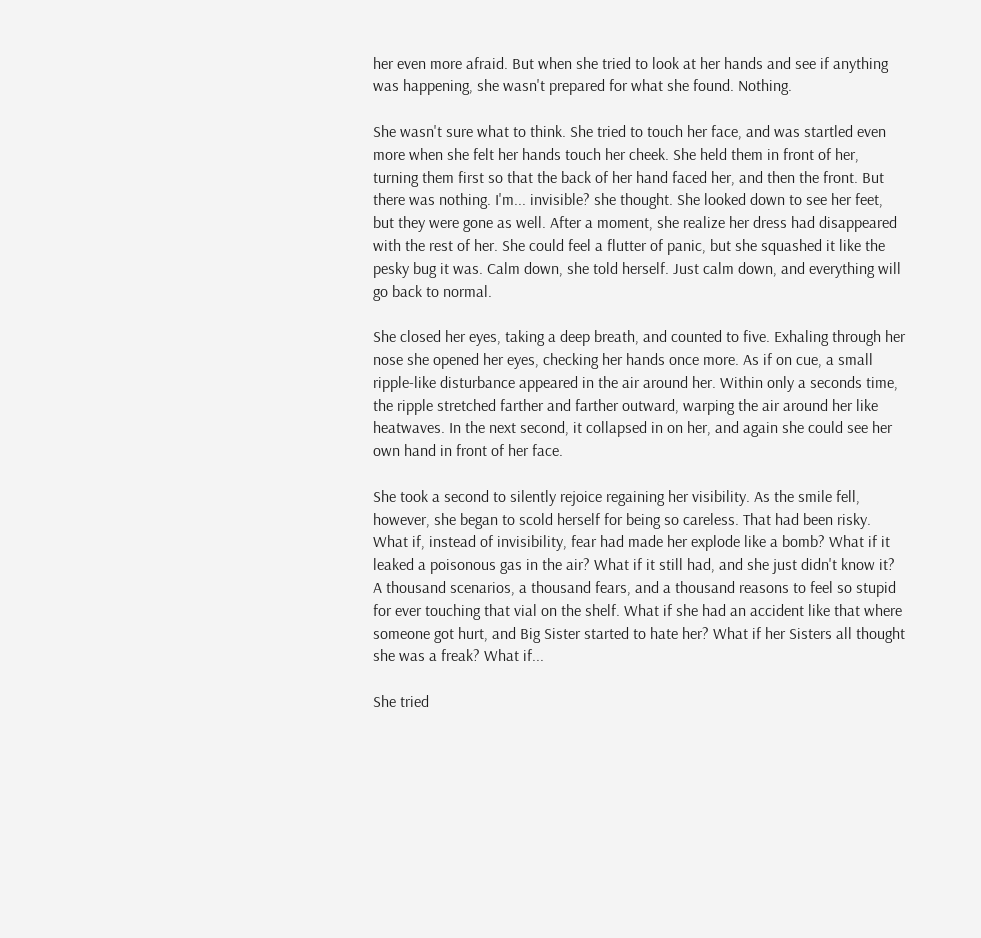her even more afraid. But when she tried to look at her hands and see if anything was happening, she wasn't prepared for what she found. Nothing.

She wasn't sure what to think. She tried to touch her face, and was startled even more when she felt her hands touch her cheek. She held them in front of her, turning them first so that the back of her hand faced her, and then the front. But there was nothing. I'm... invisible? she thought. She looked down to see her feet, but they were gone as well. After a moment, she realize her dress had disappeared with the rest of her. She could feel a flutter of panic, but she squashed it like the pesky bug it was. Calm down, she told herself. Just calm down, and everything will go back to normal.

She closed her eyes, taking a deep breath, and counted to five. Exhaling through her nose she opened her eyes, checking her hands once more. As if on cue, a small ripple-like disturbance appeared in the air around her. Within only a seconds time, the ripple stretched farther and farther outward, warping the air around her like heatwaves. In the next second, it collapsed in on her, and again she could see her own hand in front of her face.

She took a second to silently rejoice regaining her visibility. As the smile fell, however, she began to scold herself for being so careless. That had been risky. What if, instead of invisibility, fear had made her explode like a bomb? What if it leaked a poisonous gas in the air? What if it still had, and she just didn't know it? A thousand scenarios, a thousand fears, and a thousand reasons to feel so stupid for ever touching that vial on the shelf. What if she had an accident like that where someone got hurt, and Big Sister started to hate her? What if her Sisters all thought she was a freak? What if...

She tried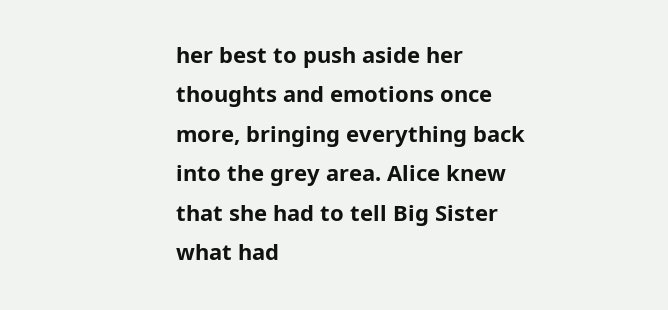her best to push aside her thoughts and emotions once more, bringing everything back into the grey area. Alice knew that she had to tell Big Sister what had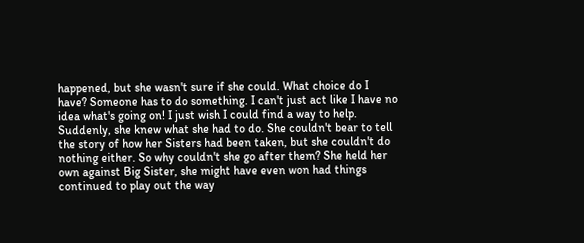happened, but she wasn't sure if she could. What choice do I have? Someone has to do something. I can't just act like I have no idea what's going on! I just wish I could find a way to help. Suddenly, she knew what she had to do. She couldn't bear to tell the story of how her Sisters had been taken, but she couldn't do nothing either. So why couldn't she go after them? She held her own against Big Sister, she might have even won had things continued to play out the way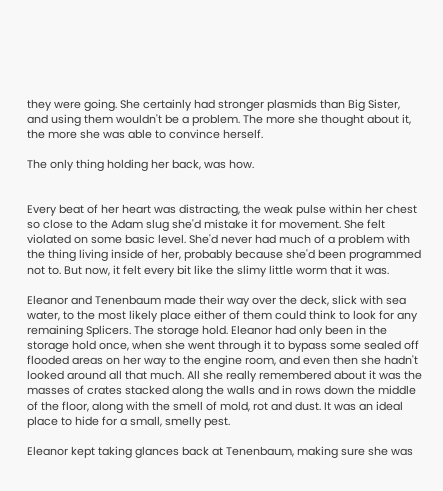they were going. She certainly had stronger plasmids than Big Sister, and using them wouldn't be a problem. The more she thought about it, the more she was able to convince herself.

The only thing holding her back, was how.


Every beat of her heart was distracting, the weak pulse within her chest so close to the Adam slug she'd mistake it for movement. She felt violated on some basic level. She'd never had much of a problem with the thing living inside of her, probably because she'd been programmed not to. But now, it felt every bit like the slimy little worm that it was.

Eleanor and Tenenbaum made their way over the deck, slick with sea water, to the most likely place either of them could think to look for any remaining Splicers. The storage hold. Eleanor had only been in the storage hold once, when she went through it to bypass some sealed off flooded areas on her way to the engine room, and even then she hadn't looked around all that much. All she really remembered about it was the masses of crates stacked along the walls and in rows down the middle of the floor, along with the smell of mold, rot and dust. It was an ideal place to hide for a small, smelly pest.

Eleanor kept taking glances back at Tenenbaum, making sure she was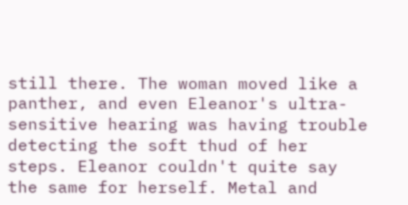still there. The woman moved like a panther, and even Eleanor's ultra-sensitive hearing was having trouble detecting the soft thud of her steps. Eleanor couldn't quite say the same for herself. Metal and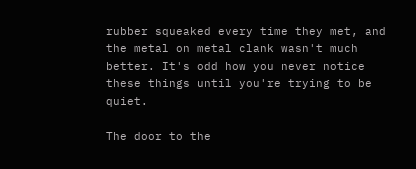rubber squeaked every time they met, and the metal on metal clank wasn't much better. It's odd how you never notice these things until you're trying to be quiet.

The door to the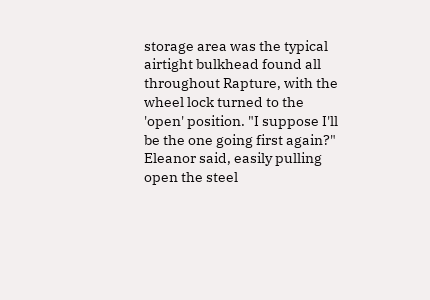storage area was the typical airtight bulkhead found all throughout Rapture, with the wheel lock turned to the 'open' position. "I suppose I'll be the one going first again?" Eleanor said, easily pulling open the steel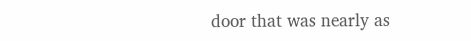door that was nearly as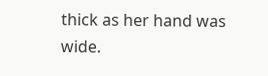thick as her hand was wide.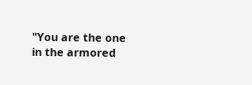"You are the one in the armored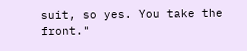suit, so yes. You take the front."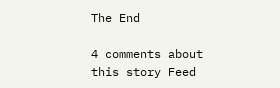The End

4 comments about this story Feed